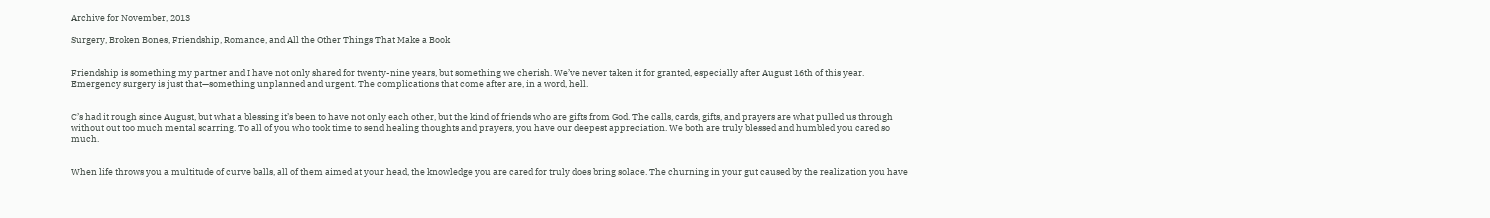Archive for November, 2013

Surgery, Broken Bones, Friendship, Romance, and All the Other Things That Make a Book


Friendship is something my partner and I have not only shared for twenty-nine years, but something we cherish. We’ve never taken it for granted, especially after August 16th of this year. Emergency surgery is just that—something unplanned and urgent. The complications that come after are, in a word, hell.


C’s had it rough since August, but what a blessing it’s been to have not only each other, but the kind of friends who are gifts from God. The calls, cards, gifts, and prayers are what pulled us through without out too much mental scarring. To all of you who took time to send healing thoughts and prayers, you have our deepest appreciation. We both are truly blessed and humbled you cared so much.


When life throws you a multitude of curve balls, all of them aimed at your head, the knowledge you are cared for truly does bring solace. The churning in your gut caused by the realization you have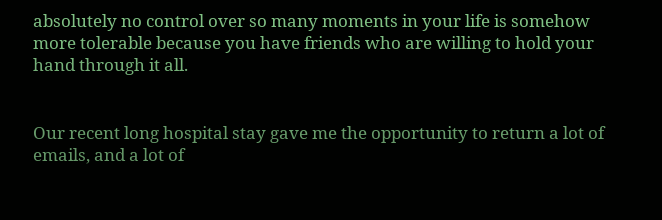absolutely no control over so many moments in your life is somehow more tolerable because you have friends who are willing to hold your hand through it all.


Our recent long hospital stay gave me the opportunity to return a lot of emails, and a lot of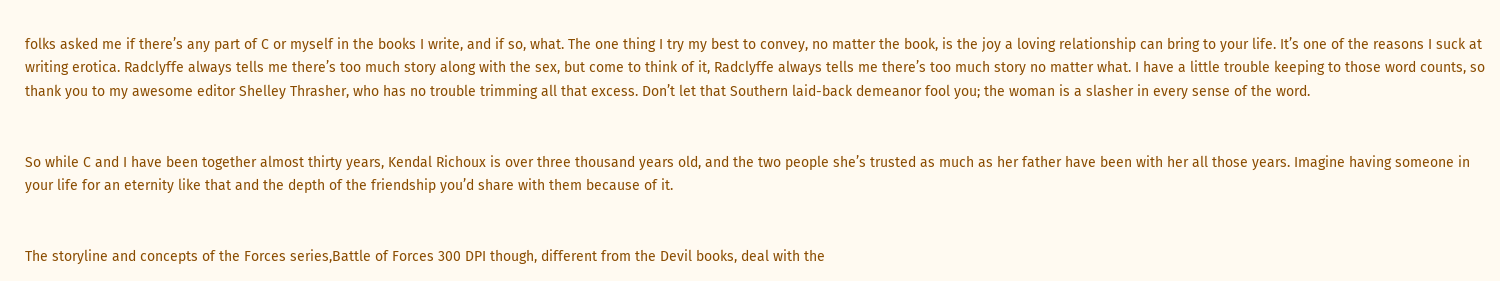folks asked me if there’s any part of C or myself in the books I write, and if so, what. The one thing I try my best to convey, no matter the book, is the joy a loving relationship can bring to your life. It’s one of the reasons I suck at writing erotica. Radclyffe always tells me there’s too much story along with the sex, but come to think of it, Radclyffe always tells me there’s too much story no matter what. I have a little trouble keeping to those word counts, so thank you to my awesome editor Shelley Thrasher, who has no trouble trimming all that excess. Don’t let that Southern laid-back demeanor fool you; the woman is a slasher in every sense of the word.


So while C and I have been together almost thirty years, Kendal Richoux is over three thousand years old, and the two people she’s trusted as much as her father have been with her all those years. Imagine having someone in your life for an eternity like that and the depth of the friendship you’d share with them because of it.


The storyline and concepts of the Forces series,Battle of Forces 300 DPI though, different from the Devil books, deal with the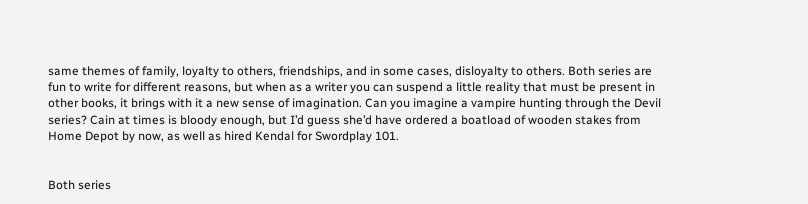same themes of family, loyalty to others, friendships, and in some cases, disloyalty to others. Both series are fun to write for different reasons, but when as a writer you can suspend a little reality that must be present in other books, it brings with it a new sense of imagination. Can you imagine a vampire hunting through the Devil series? Cain at times is bloody enough, but I’d guess she’d have ordered a boatload of wooden stakes from Home Depot by now, as well as hired Kendal for Swordplay 101.


Both series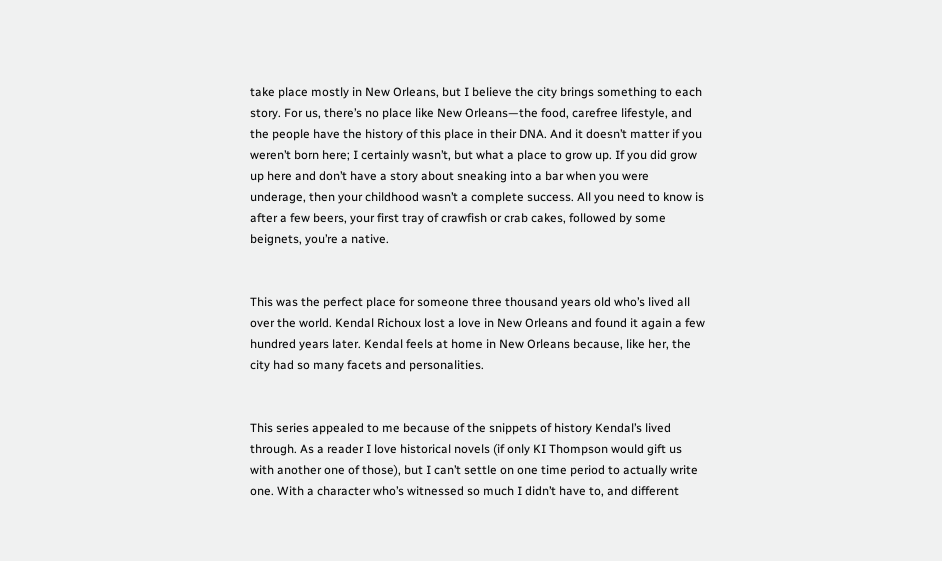take place mostly in New Orleans, but I believe the city brings something to each story. For us, there’s no place like New Orleans—the food, carefree lifestyle, and the people have the history of this place in their DNA. And it doesn’t matter if you weren’t born here; I certainly wasn’t, but what a place to grow up. If you did grow up here and don’t have a story about sneaking into a bar when you were underage, then your childhood wasn’t a complete success. All you need to know is after a few beers, your first tray of crawfish or crab cakes, followed by some beignets, you’re a native.


This was the perfect place for someone three thousand years old who’s lived all over the world. Kendal Richoux lost a love in New Orleans and found it again a few hundred years later. Kendal feels at home in New Orleans because, like her, the city had so many facets and personalities.


This series appealed to me because of the snippets of history Kendal’s lived through. As a reader I love historical novels (if only KI Thompson would gift us with another one of those), but I can’t settle on one time period to actually write one. With a character who’s witnessed so much I didn’t have to, and different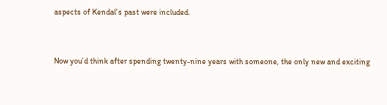aspects of Kendal’s past were included.


Now you’d think after spending twenty-nine years with someone, the only new and exciting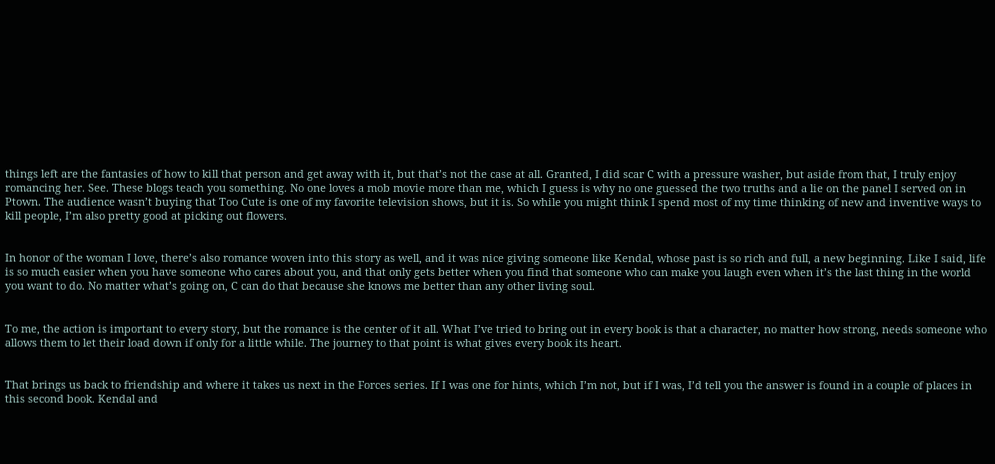things left are the fantasies of how to kill that person and get away with it, but that’s not the case at all. Granted, I did scar C with a pressure washer, but aside from that, I truly enjoy romancing her. See. These blogs teach you something. No one loves a mob movie more than me, which I guess is why no one guessed the two truths and a lie on the panel I served on in Ptown. The audience wasn’t buying that Too Cute is one of my favorite television shows, but it is. So while you might think I spend most of my time thinking of new and inventive ways to kill people, I’m also pretty good at picking out flowers.


In honor of the woman I love, there’s also romance woven into this story as well, and it was nice giving someone like Kendal, whose past is so rich and full, a new beginning. Like I said, life is so much easier when you have someone who cares about you, and that only gets better when you find that someone who can make you laugh even when it’s the last thing in the world you want to do. No matter what’s going on, C can do that because she knows me better than any other living soul.


To me, the action is important to every story, but the romance is the center of it all. What I’ve tried to bring out in every book is that a character, no matter how strong, needs someone who allows them to let their load down if only for a little while. The journey to that point is what gives every book its heart.


That brings us back to friendship and where it takes us next in the Forces series. If I was one for hints, which I’m not, but if I was, I’d tell you the answer is found in a couple of places in this second book. Kendal and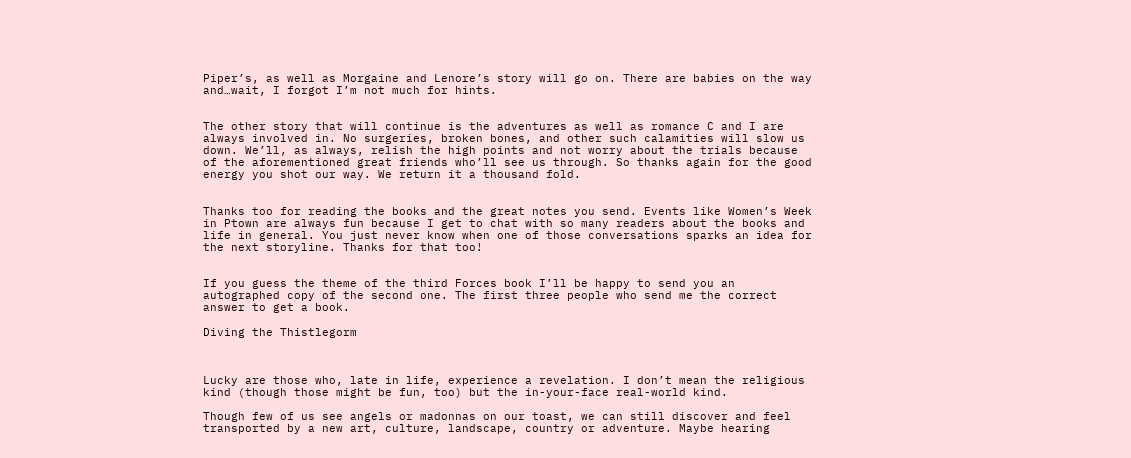Piper’s, as well as Morgaine and Lenore’s story will go on. There are babies on the way and…wait, I forgot I’m not much for hints.


The other story that will continue is the adventures as well as romance C and I are always involved in. No surgeries, broken bones, and other such calamities will slow us down. We’ll, as always, relish the high points and not worry about the trials because of the aforementioned great friends who’ll see us through. So thanks again for the good energy you shot our way. We return it a thousand fold.


Thanks too for reading the books and the great notes you send. Events like Women’s Week in Ptown are always fun because I get to chat with so many readers about the books and life in general. You just never know when one of those conversations sparks an idea for the next storyline. Thanks for that too!


If you guess the theme of the third Forces book I’ll be happy to send you an autographed copy of the second one. The first three people who send me the correct answer to get a book.

Diving the Thistlegorm



Lucky are those who, late in life, experience a revelation. I don’t mean the religious kind (though those might be fun, too) but the in-your-face real-world kind.

Though few of us see angels or madonnas on our toast, we can still discover and feel transported by a new art, culture, landscape, country or adventure. Maybe hearing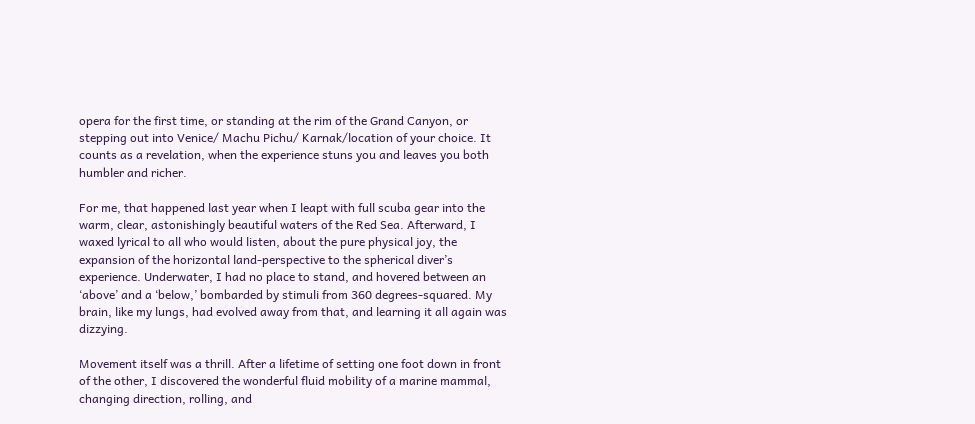opera for the first time, or standing at the rim of the Grand Canyon, or stepping out into Venice/ Machu Pichu/ Karnak/location of your choice. It counts as a revelation, when the experience stuns you and leaves you both humbler and richer.

For me, that happened last year when I leapt with full scuba gear into the warm, clear, astonishingly beautiful waters of the Red Sea. Afterward, I waxed lyrical to all who would listen, about the pure physical joy, the expansion of the horizontal land-perspective to the spherical diver’s experience. Underwater, I had no place to stand, and hovered between an ‘above’ and a ‘below,’ bombarded by stimuli from 360 degrees-squared. My brain, like my lungs, had evolved away from that, and learning it all again was dizzying.

Movement itself was a thrill. After a lifetime of setting one foot down in front of the other, I discovered the wonderful fluid mobility of a marine mammal, changing direction, rolling, and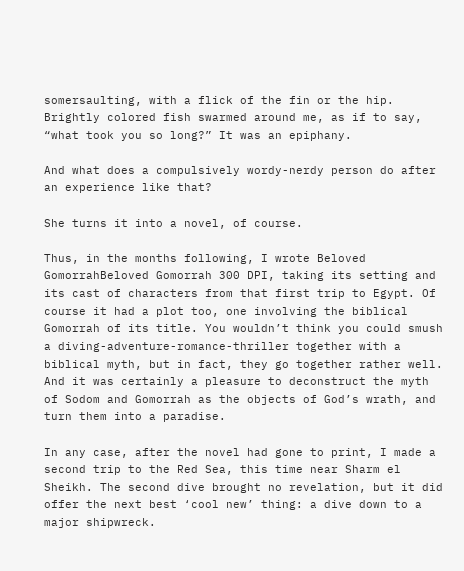somersaulting, with a flick of the fin or the hip. Brightly colored fish swarmed around me, as if to say, “what took you so long?” It was an epiphany.

And what does a compulsively wordy-nerdy person do after an experience like that?

She turns it into a novel, of course.

Thus, in the months following, I wrote Beloved GomorrahBeloved Gomorrah 300 DPI, taking its setting and its cast of characters from that first trip to Egypt. Of course it had a plot too, one involving the biblical Gomorrah of its title. You wouldn’t think you could smush a diving-adventure-romance-thriller together with a biblical myth, but in fact, they go together rather well. And it was certainly a pleasure to deconstruct the myth of Sodom and Gomorrah as the objects of God’s wrath, and turn them into a paradise.

In any case, after the novel had gone to print, I made a second trip to the Red Sea, this time near Sharm el Sheikh. The second dive brought no revelation, but it did offer the next best ‘cool new’ thing: a dive down to a major shipwreck.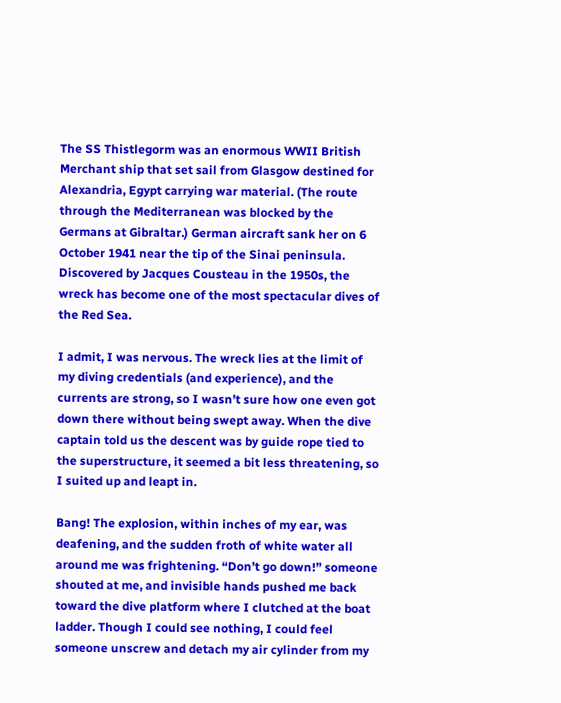The SS Thistlegorm was an enormous WWII British Merchant ship that set sail from Glasgow destined for Alexandria, Egypt carrying war material. (The route through the Mediterranean was blocked by the Germans at Gibraltar.) German aircraft sank her on 6 October 1941 near the tip of the Sinai peninsula. Discovered by Jacques Cousteau in the 1950s, the wreck has become one of the most spectacular dives of the Red Sea.

I admit, I was nervous. The wreck lies at the limit of my diving credentials (and experience), and the currents are strong, so I wasn’t sure how one even got down there without being swept away. When the dive captain told us the descent was by guide rope tied to the superstructure, it seemed a bit less threatening, so I suited up and leapt in.

Bang! The explosion, within inches of my ear, was deafening, and the sudden froth of white water all around me was frightening. “Don’t go down!” someone shouted at me, and invisible hands pushed me back toward the dive platform where I clutched at the boat ladder. Though I could see nothing, I could feel someone unscrew and detach my air cylinder from my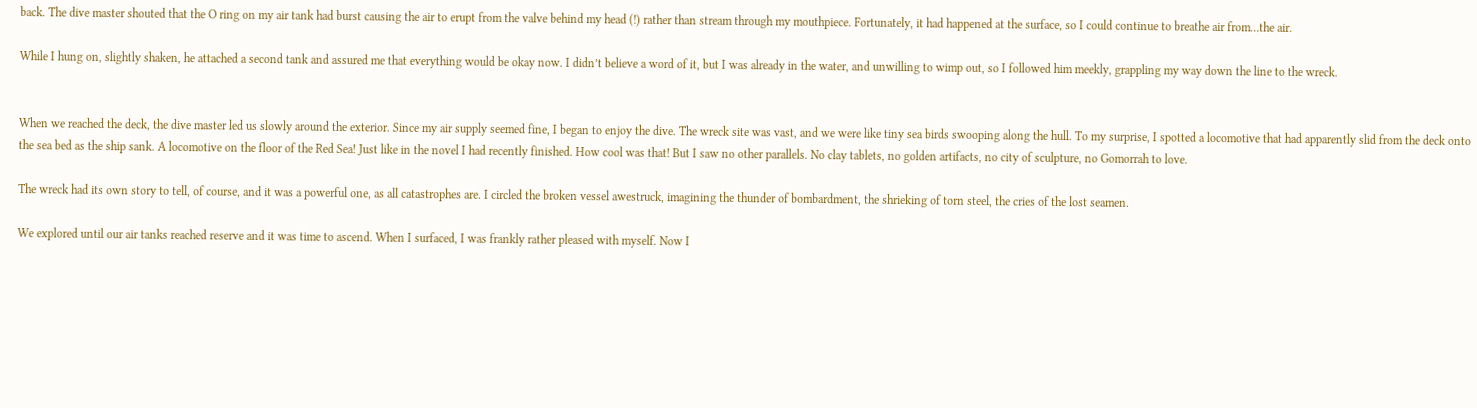back. The dive master shouted that the O ring on my air tank had burst causing the air to erupt from the valve behind my head (!) rather than stream through my mouthpiece. Fortunately, it had happened at the surface, so I could continue to breathe air from…the air.

While I hung on, slightly shaken, he attached a second tank and assured me that everything would be okay now. I didn’t believe a word of it, but I was already in the water, and unwilling to wimp out, so I followed him meekly, grappling my way down the line to the wreck.


When we reached the deck, the dive master led us slowly around the exterior. Since my air supply seemed fine, I began to enjoy the dive. The wreck site was vast, and we were like tiny sea birds swooping along the hull. To my surprise, I spotted a locomotive that had apparently slid from the deck onto the sea bed as the ship sank. A locomotive on the floor of the Red Sea! Just like in the novel I had recently finished. How cool was that! But I saw no other parallels. No clay tablets, no golden artifacts, no city of sculpture, no Gomorrah to love.

The wreck had its own story to tell, of course, and it was a powerful one, as all catastrophes are. I circled the broken vessel awestruck, imagining the thunder of bombardment, the shrieking of torn steel, the cries of the lost seamen.

We explored until our air tanks reached reserve and it was time to ascend. When I surfaced, I was frankly rather pleased with myself. Now I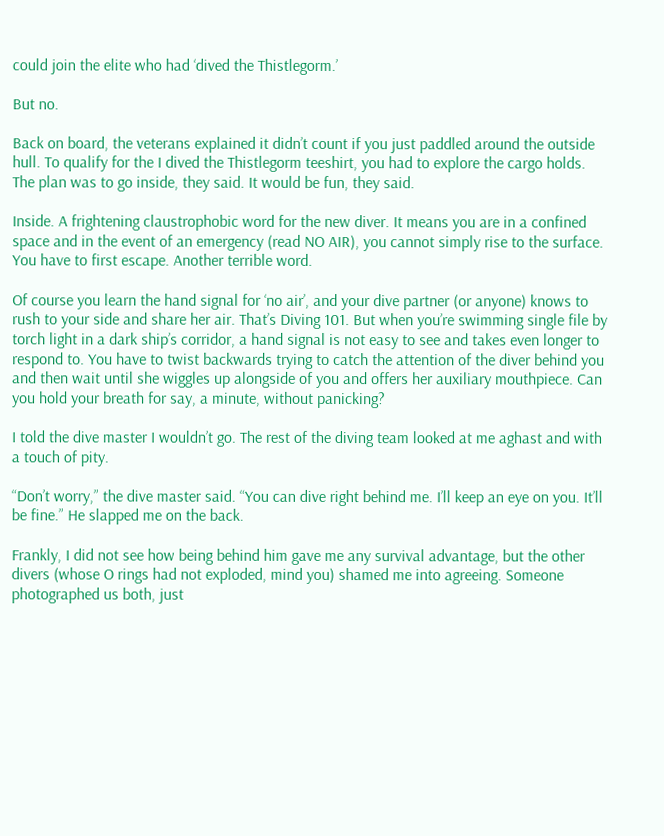could join the elite who had ‘dived the Thistlegorm.’

But no.

Back on board, the veterans explained it didn’t count if you just paddled around the outside hull. To qualify for the I dived the Thistlegorm teeshirt, you had to explore the cargo holds. The plan was to go inside, they said. It would be fun, they said.

Inside. A frightening claustrophobic word for the new diver. It means you are in a confined space and in the event of an emergency (read NO AIR), you cannot simply rise to the surface. You have to first escape. Another terrible word.

Of course you learn the hand signal for ‘no air’, and your dive partner (or anyone) knows to rush to your side and share her air. That’s Diving 101. But when you’re swimming single file by torch light in a dark ship’s corridor, a hand signal is not easy to see and takes even longer to respond to. You have to twist backwards trying to catch the attention of the diver behind you and then wait until she wiggles up alongside of you and offers her auxiliary mouthpiece. Can you hold your breath for say, a minute, without panicking?

I told the dive master I wouldn’t go. The rest of the diving team looked at me aghast and with a touch of pity.

“Don’t worry,” the dive master said. “You can dive right behind me. I’ll keep an eye on you. It’ll be fine.” He slapped me on the back.

Frankly, I did not see how being behind him gave me any survival advantage, but the other divers (whose O rings had not exploded, mind you) shamed me into agreeing. Someone photographed us both, just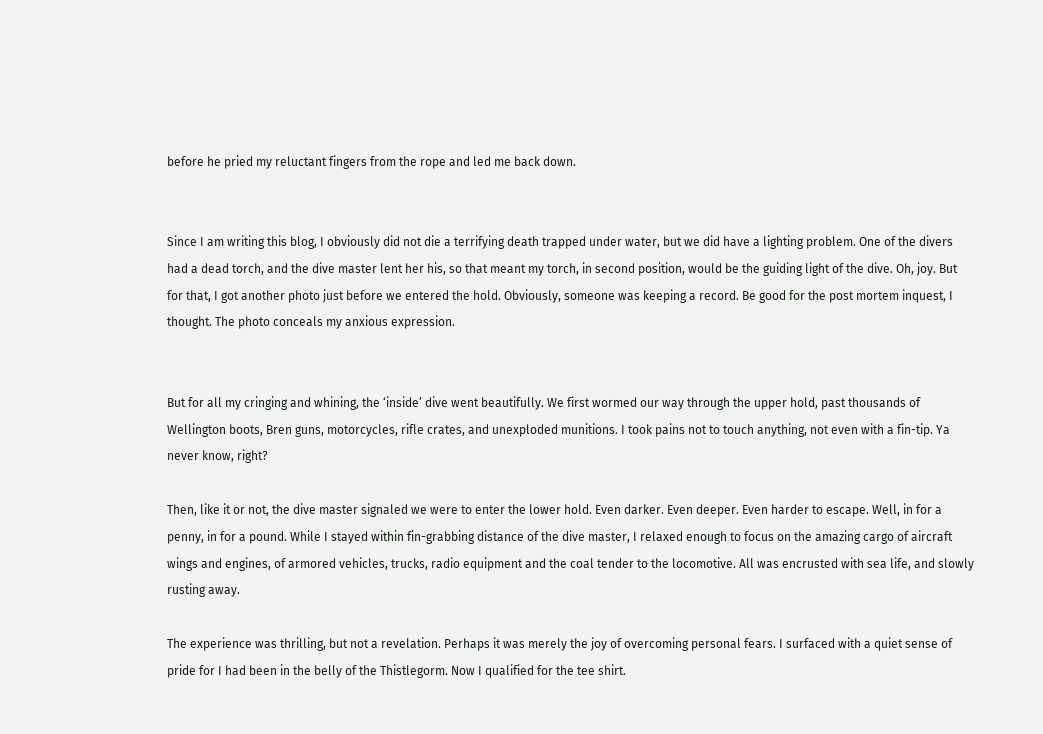before he pried my reluctant fingers from the rope and led me back down.


Since I am writing this blog, I obviously did not die a terrifying death trapped under water, but we did have a lighting problem. One of the divers had a dead torch, and the dive master lent her his, so that meant my torch, in second position, would be the guiding light of the dive. Oh, joy. But for that, I got another photo just before we entered the hold. Obviously, someone was keeping a record. Be good for the post mortem inquest, I thought. The photo conceals my anxious expression.


But for all my cringing and whining, the ‘inside’ dive went beautifully. We first wormed our way through the upper hold, past thousands of Wellington boots, Bren guns, motorcycles, rifle crates, and unexploded munitions. I took pains not to touch anything, not even with a fin-tip. Ya never know, right?

Then, like it or not, the dive master signaled we were to enter the lower hold. Even darker. Even deeper. Even harder to escape. Well, in for a penny, in for a pound. While I stayed within fin-grabbing distance of the dive master, I relaxed enough to focus on the amazing cargo of aircraft wings and engines, of armored vehicles, trucks, radio equipment and the coal tender to the locomotive. All was encrusted with sea life, and slowly rusting away.

The experience was thrilling, but not a revelation. Perhaps it was merely the joy of overcoming personal fears. I surfaced with a quiet sense of pride for I had been in the belly of the Thistlegorm. Now I qualified for the tee shirt.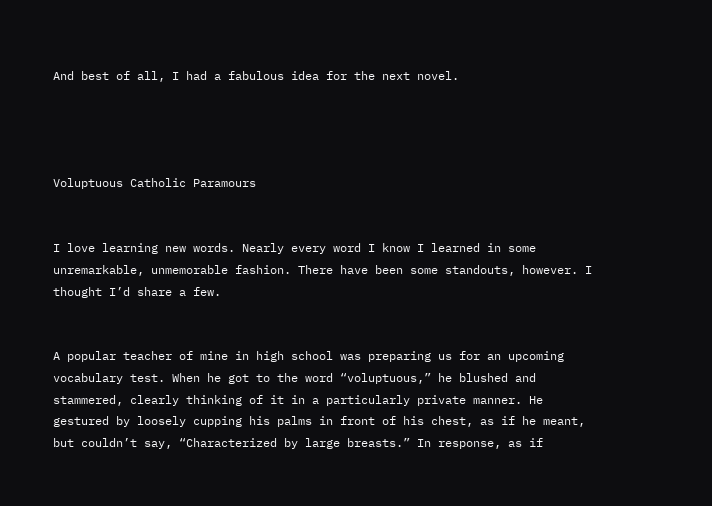And best of all, I had a fabulous idea for the next novel.




Voluptuous Catholic Paramours


I love learning new words. Nearly every word I know I learned in some unremarkable, unmemorable fashion. There have been some standouts, however. I thought I’d share a few.


A popular teacher of mine in high school was preparing us for an upcoming vocabulary test. When he got to the word “voluptuous,” he blushed and stammered, clearly thinking of it in a particularly private manner. He gestured by loosely cupping his palms in front of his chest, as if he meant, but couldn’t say, “Characterized by large breasts.” In response, as if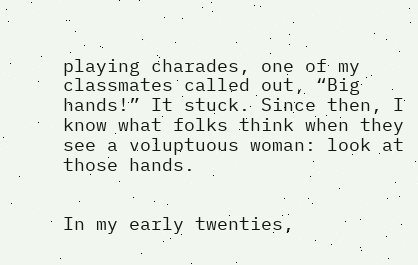playing charades, one of my classmates called out, “Big hands!” It stuck. Since then, I know what folks think when they see a voluptuous woman: look at those hands.


In my early twenties,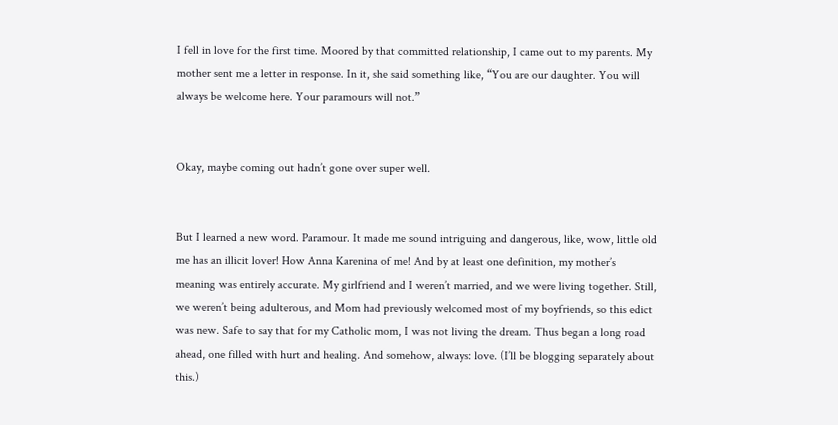I fell in love for the first time. Moored by that committed relationship, I came out to my parents. My mother sent me a letter in response. In it, she said something like, “You are our daughter. You will always be welcome here. Your paramours will not.”


Okay, maybe coming out hadn’t gone over super well.


But I learned a new word. Paramour. It made me sound intriguing and dangerous, like, wow, little old me has an illicit lover! How Anna Karenina of me! And by at least one definition, my mother’s meaning was entirely accurate. My girlfriend and I weren’t married, and we were living together. Still, we weren’t being adulterous, and Mom had previously welcomed most of my boyfriends, so this edict was new. Safe to say that for my Catholic mom, I was not living the dream. Thus began a long road ahead, one filled with hurt and healing. And somehow, always: love. (I’ll be blogging separately about this.)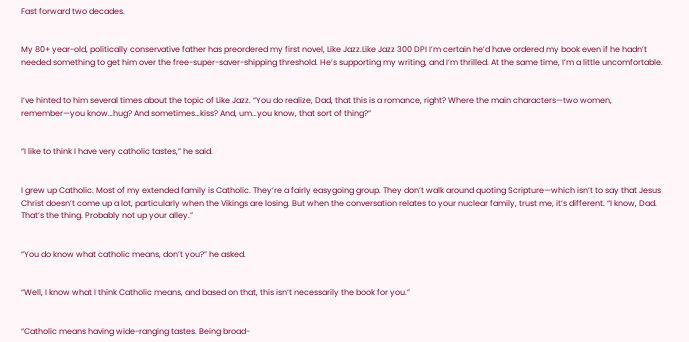Fast forward two decades.


My 80+ year-old, politically conservative father has preordered my first novel, Like Jazz.Like Jazz 300 DPI I’m certain he’d have ordered my book even if he hadn’t needed something to get him over the free-super-saver-shipping threshold. He’s supporting my writing, and I’m thrilled. At the same time, I’m a little uncomfortable.


I’ve hinted to him several times about the topic of Like Jazz. “You do realize, Dad, that this is a romance, right? Where the main characters—two women, remember—you know…hug? And sometimes…kiss? And, um…you know, that sort of thing?”


“I like to think I have very catholic tastes,” he said.


I grew up Catholic. Most of my extended family is Catholic. They’re a fairly easygoing group. They don’t walk around quoting Scripture—which isn’t to say that Jesus Christ doesn’t come up a lot, particularly when the Vikings are losing. But when the conversation relates to your nuclear family, trust me, it’s different. “I know, Dad. That’s the thing. Probably not up your alley.”


“You do know what catholic means, don’t you?” he asked.


“Well, I know what I think Catholic means, and based on that, this isn’t necessarily the book for you.”


“Catholic means having wide-ranging tastes. Being broad-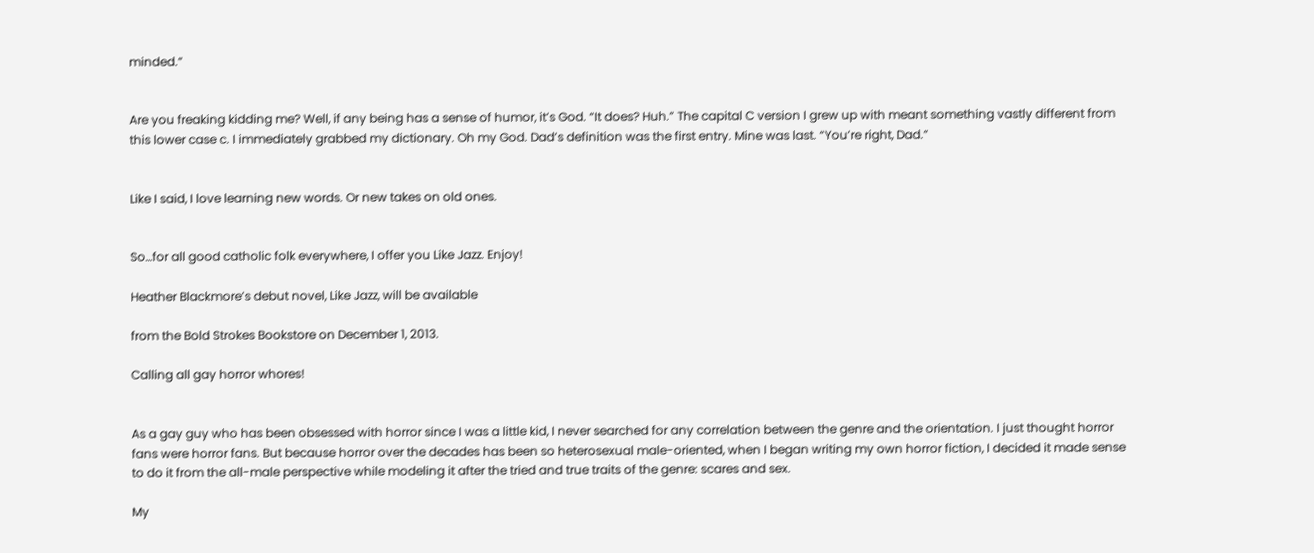minded.”


Are you freaking kidding me? Well, if any being has a sense of humor, it’s God. “It does? Huh.” The capital C version I grew up with meant something vastly different from this lower case c. I immediately grabbed my dictionary. Oh my God. Dad’s definition was the first entry. Mine was last. “You’re right, Dad.”


Like I said, I love learning new words. Or new takes on old ones.


So…for all good catholic folk everywhere, I offer you Like Jazz. Enjoy!

Heather Blackmore’s debut novel, Like Jazz, will be available

from the Bold Strokes Bookstore on December 1, 2013.

Calling all gay horror whores!


As a gay guy who has been obsessed with horror since I was a little kid, I never searched for any correlation between the genre and the orientation. I just thought horror fans were horror fans. But because horror over the decades has been so heterosexual male-oriented, when I began writing my own horror fiction, I decided it made sense to do it from the all-male perspective while modeling it after the tried and true traits of the genre: scares and sex.

My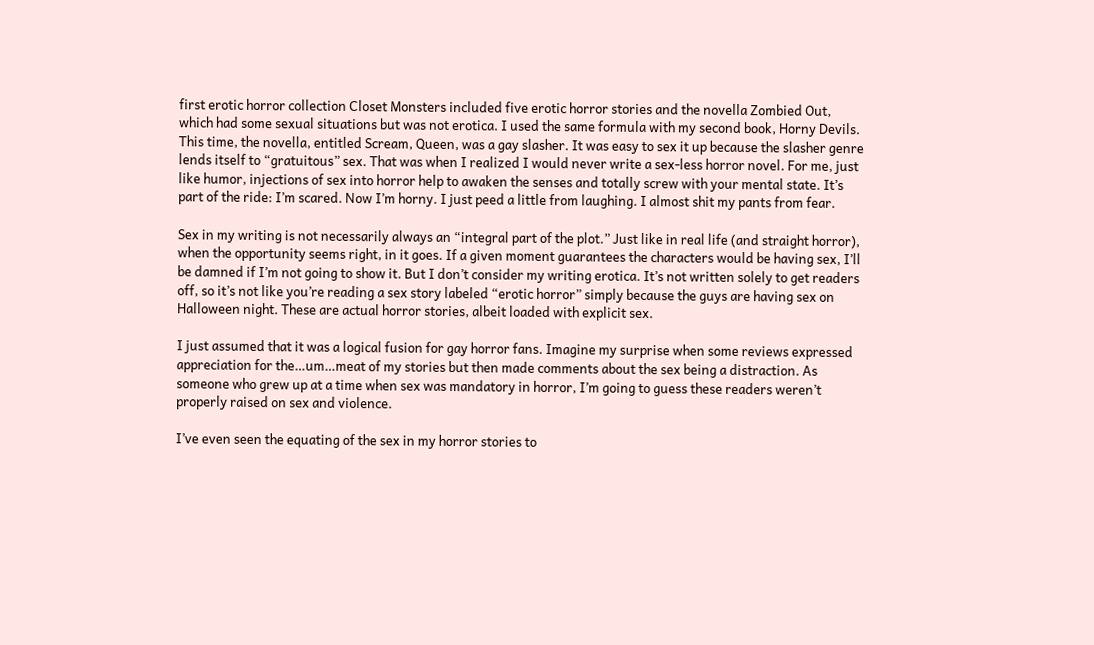first erotic horror collection Closet Monsters included five erotic horror stories and the novella Zombied Out, which had some sexual situations but was not erotica. I used the same formula with my second book, Horny Devils. This time, the novella, entitled Scream, Queen, was a gay slasher. It was easy to sex it up because the slasher genre lends itself to “gratuitous” sex. That was when I realized I would never write a sex-less horror novel. For me, just like humor, injections of sex into horror help to awaken the senses and totally screw with your mental state. It’s part of the ride: I’m scared. Now I’m horny. I just peed a little from laughing. I almost shit my pants from fear.

Sex in my writing is not necessarily always an “integral part of the plot.” Just like in real life (and straight horror), when the opportunity seems right, in it goes. If a given moment guarantees the characters would be having sex, I’ll be damned if I’m not going to show it. But I don’t consider my writing erotica. It’s not written solely to get readers off, so it’s not like you’re reading a sex story labeled “erotic horror” simply because the guys are having sex on Halloween night. These are actual horror stories, albeit loaded with explicit sex.

I just assumed that it was a logical fusion for gay horror fans. Imagine my surprise when some reviews expressed appreciation for the…um…meat of my stories but then made comments about the sex being a distraction. As someone who grew up at a time when sex was mandatory in horror, I’m going to guess these readers weren’t properly raised on sex and violence.

I’ve even seen the equating of the sex in my horror stories to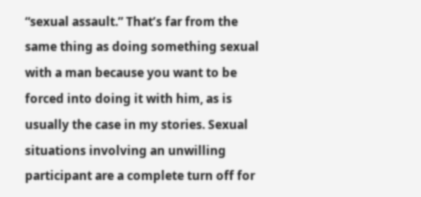“sexual assault.” That’s far from the same thing as doing something sexual with a man because you want to be forced into doing it with him, as is usually the case in my stories. Sexual situations involving an unwilling participant are a complete turn off for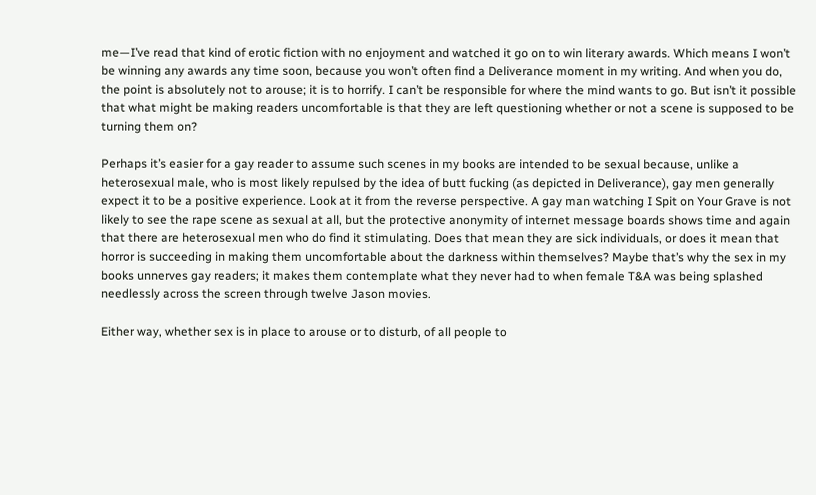me—I’ve read that kind of erotic fiction with no enjoyment and watched it go on to win literary awards. Which means I won’t be winning any awards any time soon, because you won’t often find a Deliverance moment in my writing. And when you do, the point is absolutely not to arouse; it is to horrify. I can’t be responsible for where the mind wants to go. But isn’t it possible that what might be making readers uncomfortable is that they are left questioning whether or not a scene is supposed to be turning them on?

Perhaps it’s easier for a gay reader to assume such scenes in my books are intended to be sexual because, unlike a heterosexual male, who is most likely repulsed by the idea of butt fucking (as depicted in Deliverance), gay men generally expect it to be a positive experience. Look at it from the reverse perspective. A gay man watching I Spit on Your Grave is not likely to see the rape scene as sexual at all, but the protective anonymity of internet message boards shows time and again that there are heterosexual men who do find it stimulating. Does that mean they are sick individuals, or does it mean that horror is succeeding in making them uncomfortable about the darkness within themselves? Maybe that’s why the sex in my books unnerves gay readers; it makes them contemplate what they never had to when female T&A was being splashed needlessly across the screen through twelve Jason movies.

Either way, whether sex is in place to arouse or to disturb, of all people to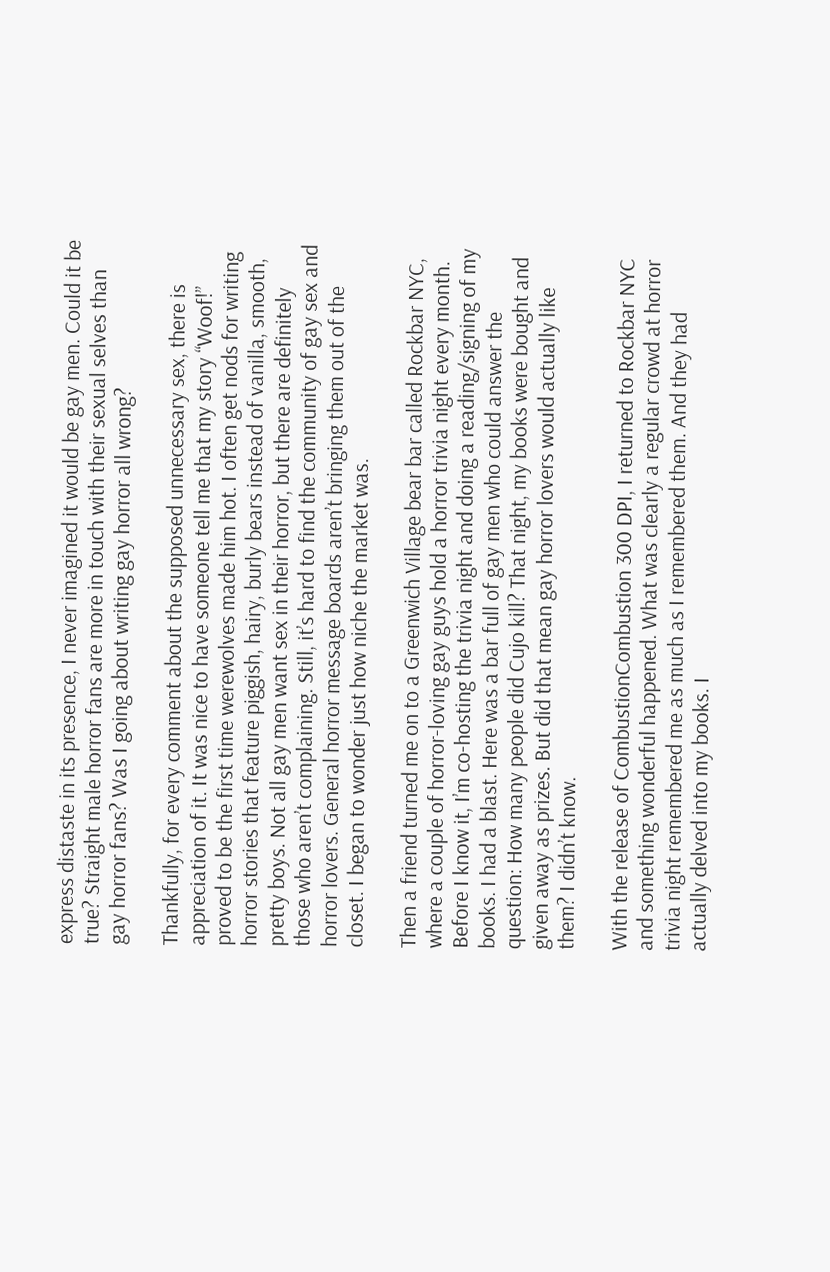express distaste in its presence, I never imagined it would be gay men. Could it be true? Straight male horror fans are more in touch with their sexual selves than gay horror fans? Was I going about writing gay horror all wrong?

Thankfully, for every comment about the supposed unnecessary sex, there is appreciation of it. It was nice to have someone tell me that my story “Woof!” proved to be the first time werewolves made him hot. I often get nods for writing horror stories that feature piggish, hairy, burly bears instead of vanilla, smooth, pretty boys. Not all gay men want sex in their horror, but there are definitely those who aren’t complaining. Still, it’s hard to find the community of gay sex and horror lovers. General horror message boards aren’t bringing them out of the closet. I began to wonder just how niche the market was.

Then a friend turned me on to a Greenwich Village bear bar called Rockbar NYC, where a couple of horror-loving gay guys hold a horror trivia night every month. Before I know it, I’m co-hosting the trivia night and doing a reading/signing of my books. I had a blast. Here was a bar full of gay men who could answer the question: How many people did Cujo kill? That night, my books were bought and given away as prizes. But did that mean gay horror lovers would actually like them? I didn’t know.

With the release of CombustionCombustion 300 DPI, I returned to Rockbar NYC and something wonderful happened. What was clearly a regular crowd at horror trivia night remembered me as much as I remembered them. And they had actually delved into my books. I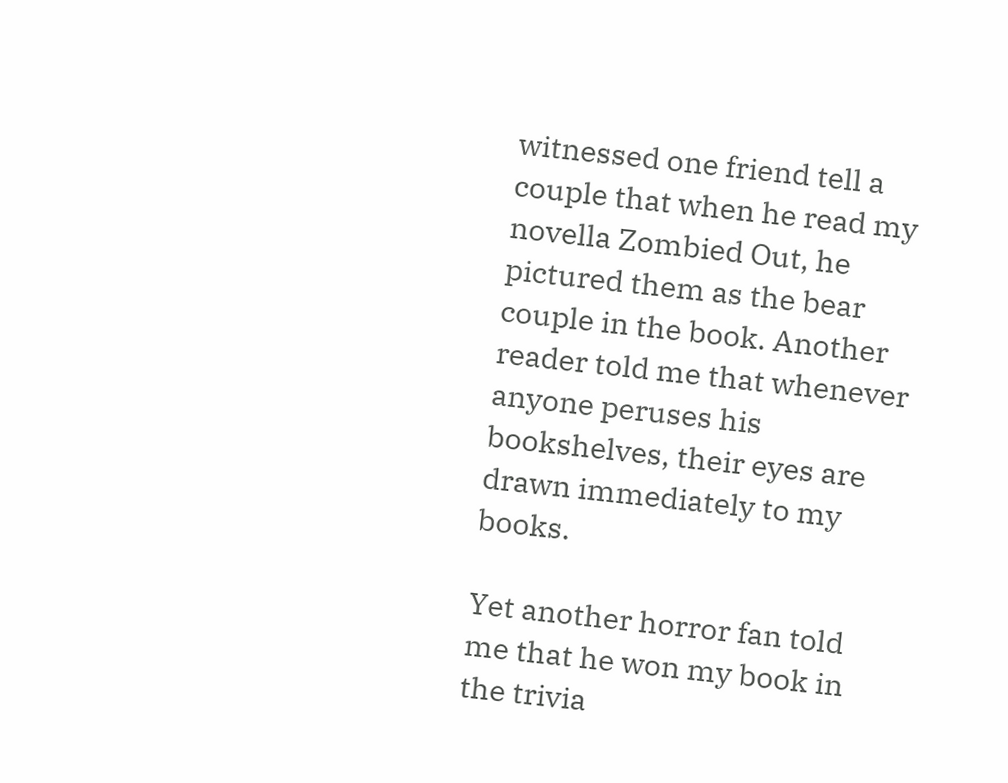witnessed one friend tell a couple that when he read my novella Zombied Out, he pictured them as the bear couple in the book. Another reader told me that whenever anyone peruses his bookshelves, their eyes are drawn immediately to my books.

Yet another horror fan told me that he won my book in the trivia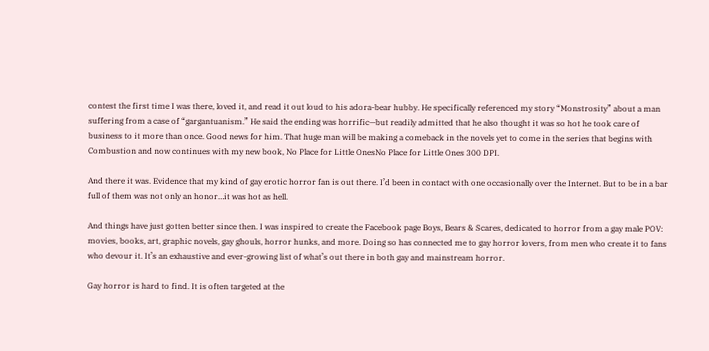contest the first time I was there, loved it, and read it out loud to his adora-bear hubby. He specifically referenced my story “Monstrosity” about a man suffering from a case of “gargantuanism.” He said the ending was horrific—but readily admitted that he also thought it was so hot he took care of business to it more than once. Good news for him. That huge man will be making a comeback in the novels yet to come in the series that begins with Combustion and now continues with my new book, No Place for Little OnesNo Place for Little Ones 300 DPI.

And there it was. Evidence that my kind of gay erotic horror fan is out there. I’d been in contact with one occasionally over the Internet. But to be in a bar full of them was not only an honor…it was hot as hell.

And things have just gotten better since then. I was inspired to create the Facebook page Boys, Bears & Scares, dedicated to horror from a gay male POV: movies, books, art, graphic novels, gay ghouls, horror hunks, and more. Doing so has connected me to gay horror lovers, from men who create it to fans who devour it. It’s an exhaustive and ever-growing list of what’s out there in both gay and mainstream horror.

Gay horror is hard to find. It is often targeted at the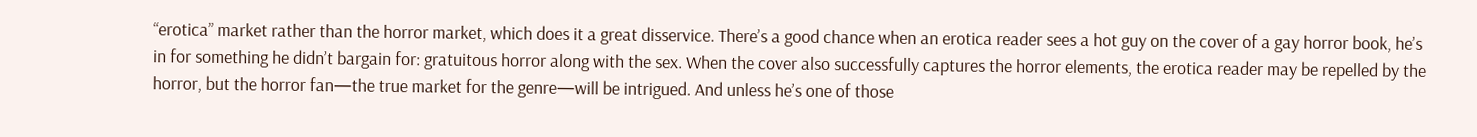“erotica” market rather than the horror market, which does it a great disservice. There’s a good chance when an erotica reader sees a hot guy on the cover of a gay horror book, he’s in for something he didn’t bargain for: gratuitous horror along with the sex. When the cover also successfully captures the horror elements, the erotica reader may be repelled by the horror, but the horror fan—the true market for the genre—will be intrigued. And unless he’s one of those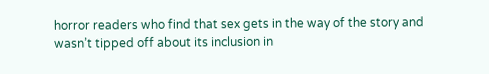horror readers who find that sex gets in the way of the story and wasn’t tipped off about its inclusion in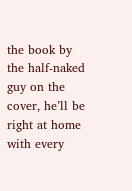the book by the half-naked guy on the cover, he’ll be right at home with every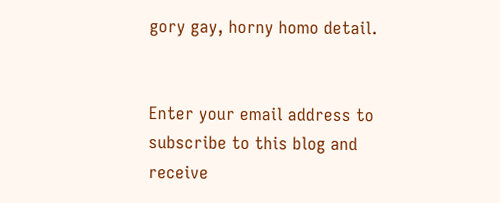gory gay, horny homo detail.


Enter your email address to subscribe to this blog and receive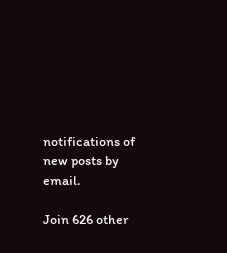notifications of new posts by email.

Join 626 other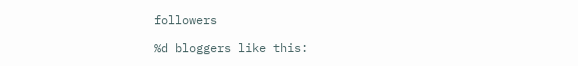followers

%d bloggers like this: